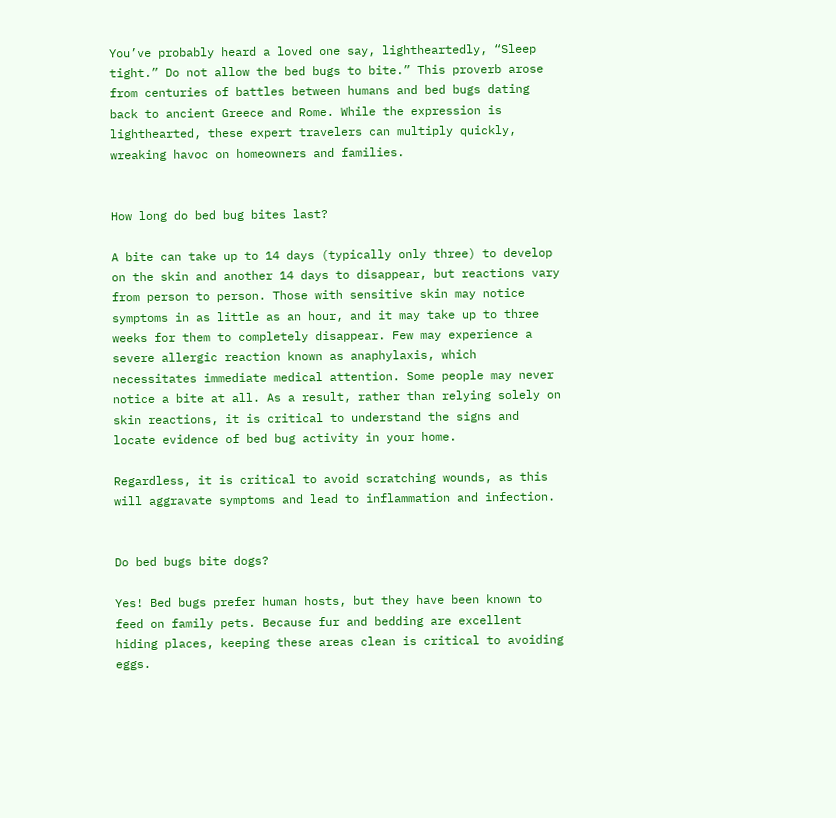You’ve probably heard a loved one say, lightheartedly, “Sleep tight.” Do not allow the bed bugs to bite.” This proverb arose from centuries of battles between humans and bed bugs dating back to ancient Greece and Rome. While the expression is lighthearted, these expert travelers can multiply quickly, wreaking havoc on homeowners and families.


How long do bed bug bites last?

A bite can take up to 14 days (typically only three) to develop on the skin and another 14 days to disappear, but reactions vary from person to person. Those with sensitive skin may notice symptoms in as little as an hour, and it may take up to three weeks for them to completely disappear. Few may experience a severe allergic reaction known as anaphylaxis, which necessitates immediate medical attention. Some people may never notice a bite at all. As a result, rather than relying solely on skin reactions, it is critical to understand the signs and locate evidence of bed bug activity in your home.

Regardless, it is critical to avoid scratching wounds, as this will aggravate symptoms and lead to inflammation and infection.


Do bed bugs bite dogs?

Yes! Bed bugs prefer human hosts, but they have been known to feed on family pets. Because fur and bedding are excellent hiding places, keeping these areas clean is critical to avoiding eggs.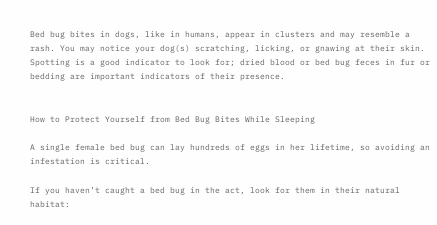Bed bug bites in dogs, like in humans, appear in clusters and may resemble a rash. You may notice your dog(s) scratching, licking, or gnawing at their skin. Spotting is a good indicator to look for; dried blood or bed bug feces in fur or bedding are important indicators of their presence.


How to Protect Yourself from Bed Bug Bites While Sleeping

A single female bed bug can lay hundreds of eggs in her lifetime, so avoiding an infestation is critical.

If you haven’t caught a bed bug in the act, look for them in their natural habitat: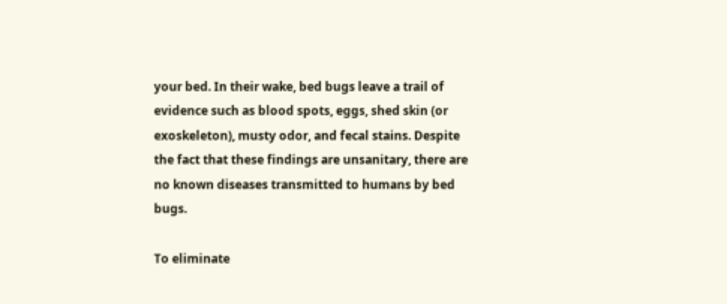your bed. In their wake, bed bugs leave a trail of evidence such as blood spots, eggs, shed skin (or exoskeleton), musty odor, and fecal stains. Despite the fact that these findings are unsanitary, there are no known diseases transmitted to humans by bed bugs.

To eliminate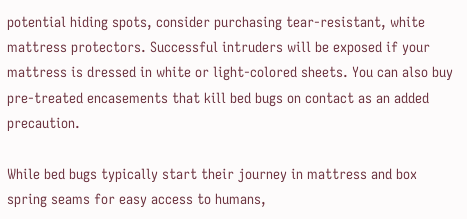potential hiding spots, consider purchasing tear-resistant, white mattress protectors. Successful intruders will be exposed if your mattress is dressed in white or light-colored sheets. You can also buy pre-treated encasements that kill bed bugs on contact as an added precaution.

While bed bugs typically start their journey in mattress and box spring seams for easy access to humans,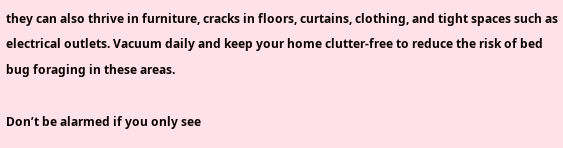they can also thrive in furniture, cracks in floors, curtains, clothing, and tight spaces such as electrical outlets. Vacuum daily and keep your home clutter-free to reduce the risk of bed bug foraging in these areas.

Don’t be alarmed if you only see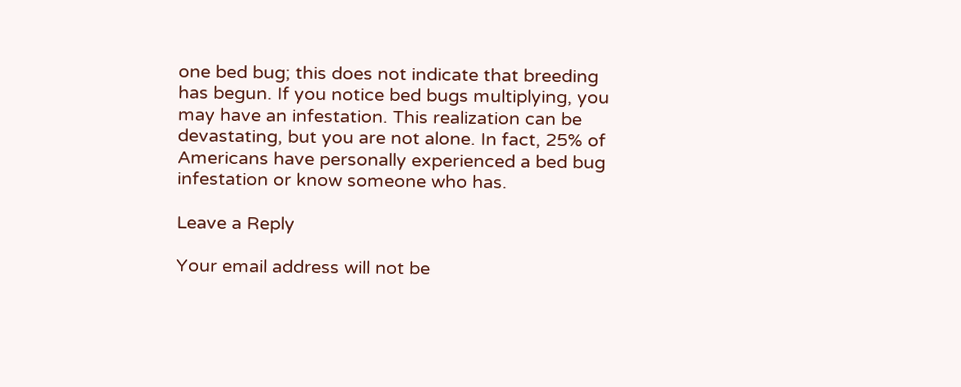one bed bug; this does not indicate that breeding has begun. If you notice bed bugs multiplying, you may have an infestation. This realization can be devastating, but you are not alone. In fact, 25% of Americans have personally experienced a bed bug infestation or know someone who has.

Leave a Reply

Your email address will not be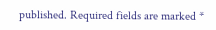published. Required fields are marked *